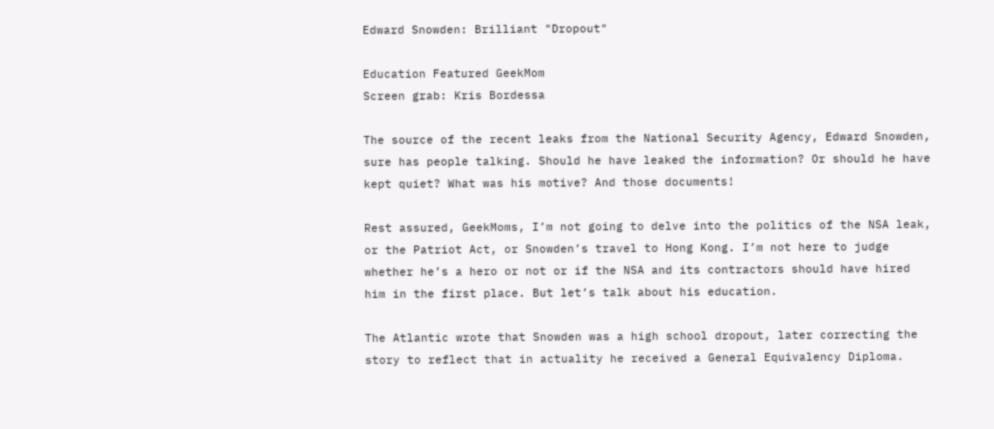Edward Snowden: Brilliant "Dropout"

Education Featured GeekMom
Screen grab: Kris Bordessa

The source of the recent leaks from the National Security Agency, Edward Snowden, sure has people talking. Should he have leaked the information? Or should he have kept quiet? What was his motive? And those documents!

Rest assured, GeekMoms, I’m not going to delve into the politics of the NSA leak, or the Patriot Act, or Snowden’s travel to Hong Kong. I’m not here to judge whether he’s a hero or not or if the NSA and its contractors should have hired him in the first place. But let’s talk about his education.

The Atlantic wrote that Snowden was a high school dropout, later correcting the story to reflect that in actuality he received a General Equivalency Diploma.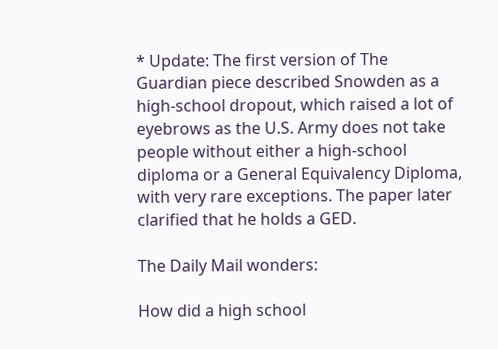* Update: The first version of The Guardian piece described Snowden as a high-school dropout, which raised a lot of eyebrows as the U.S. Army does not take people without either a high-school diploma or a General Equivalency Diploma, with very rare exceptions. The paper later clarified that he holds a GED.

The Daily Mail wonders:

How did a high school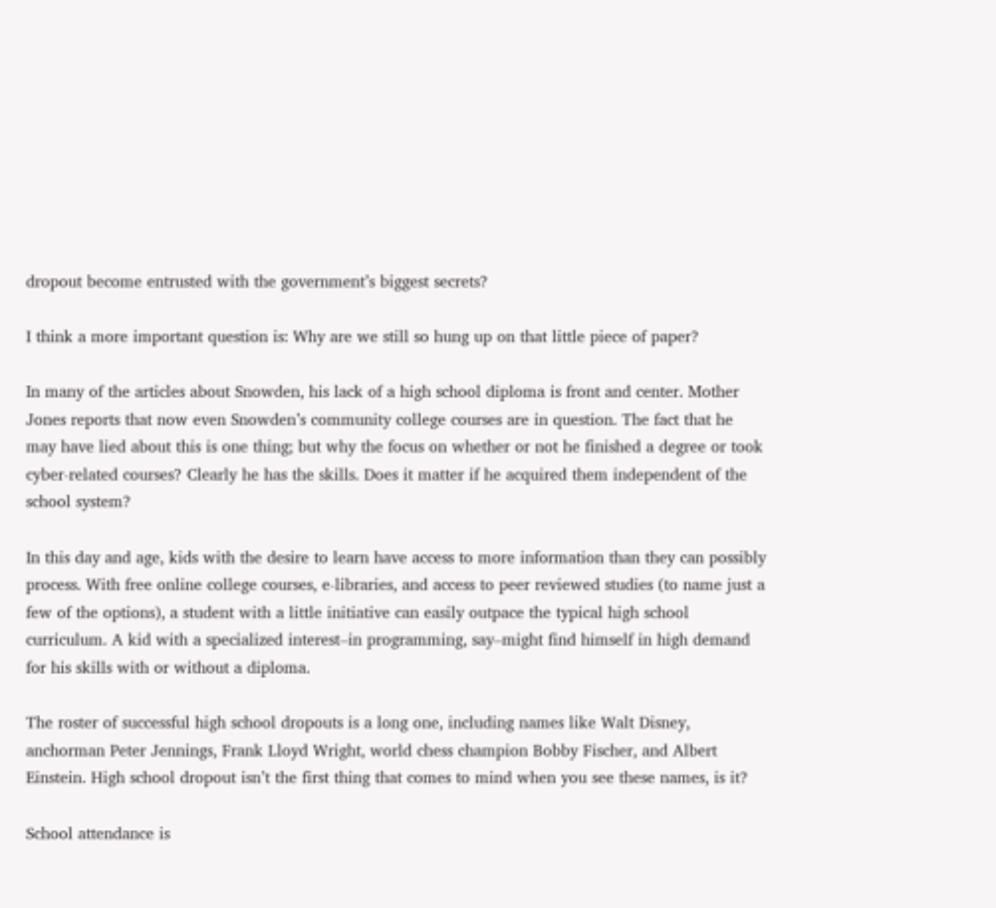dropout become entrusted with the government’s biggest secrets?

I think a more important question is: Why are we still so hung up on that little piece of paper?

In many of the articles about Snowden, his lack of a high school diploma is front and center. Mother Jones reports that now even Snowden’s community college courses are in question. The fact that he may have lied about this is one thing; but why the focus on whether or not he finished a degree or took cyber-related courses? Clearly he has the skills. Does it matter if he acquired them independent of the school system?

In this day and age, kids with the desire to learn have access to more information than they can possibly process. With free online college courses, e-libraries, and access to peer reviewed studies (to name just a few of the options), a student with a little initiative can easily outpace the typical high school curriculum. A kid with a specialized interest–in programming, say–might find himself in high demand for his skills with or without a diploma.

The roster of successful high school dropouts is a long one, including names like Walt Disney, anchorman Peter Jennings, Frank Lloyd Wright, world chess champion Bobby Fischer, and Albert Einstein. High school dropout isn’t the first thing that comes to mind when you see these names, is it?

School attendance is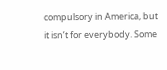compulsory in America, but it isn’t for everybody. Some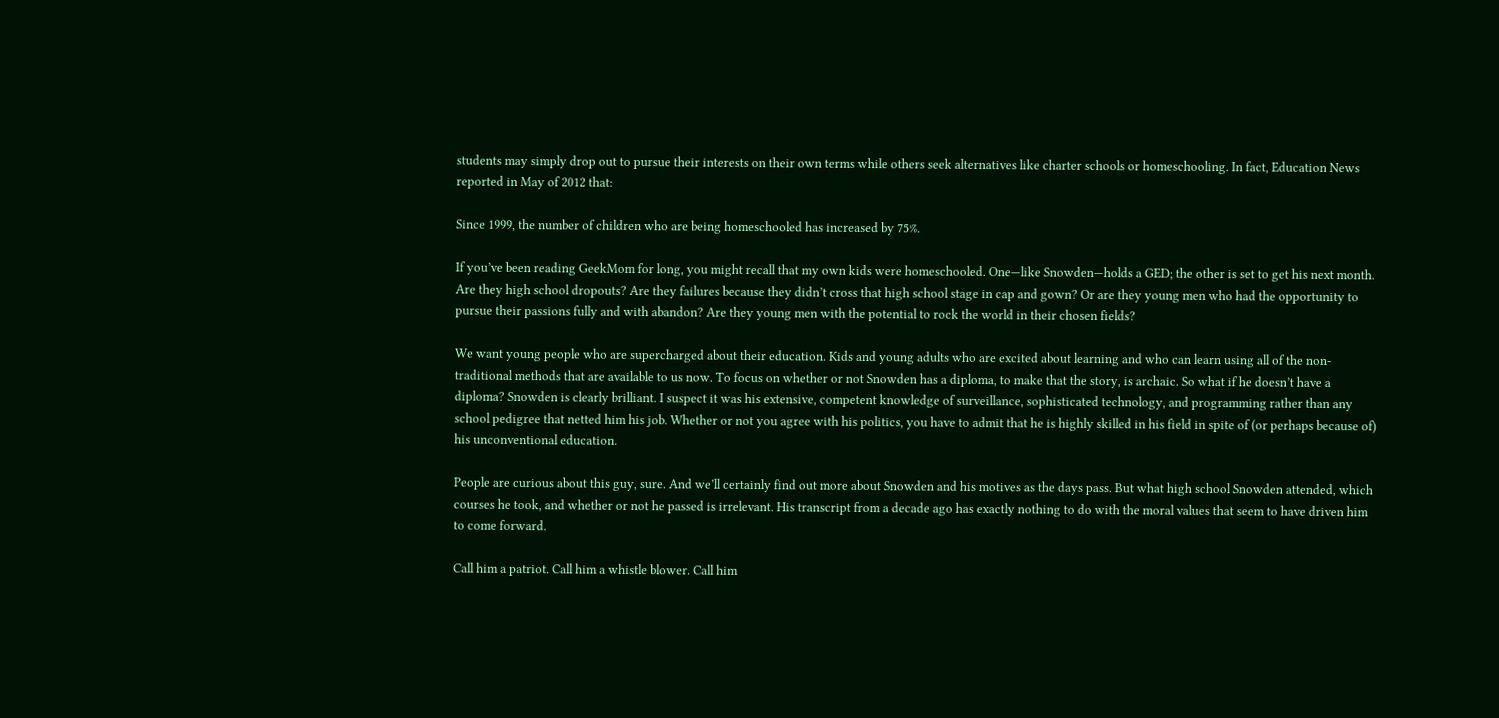students may simply drop out to pursue their interests on their own terms while others seek alternatives like charter schools or homeschooling. In fact, Education News reported in May of 2012 that:

Since 1999, the number of children who are being homeschooled has increased by 75%.

If you’ve been reading GeekMom for long, you might recall that my own kids were homeschooled. One—like Snowden—holds a GED; the other is set to get his next month. Are they high school dropouts? Are they failures because they didn’t cross that high school stage in cap and gown? Or are they young men who had the opportunity to pursue their passions fully and with abandon? Are they young men with the potential to rock the world in their chosen fields?

We want young people who are supercharged about their education. Kids and young adults who are excited about learning and who can learn using all of the non-traditional methods that are available to us now. To focus on whether or not Snowden has a diploma, to make that the story, is archaic. So what if he doesn’t have a diploma? Snowden is clearly brilliant. I suspect it was his extensive, competent knowledge of surveillance, sophisticated technology, and programming rather than any school pedigree that netted him his job. Whether or not you agree with his politics, you have to admit that he is highly skilled in his field in spite of (or perhaps because of) his unconventional education.

People are curious about this guy, sure. And we’ll certainly find out more about Snowden and his motives as the days pass. But what high school Snowden attended, which courses he took, and whether or not he passed is irrelevant. His transcript from a decade ago has exactly nothing to do with the moral values that seem to have driven him to come forward.

Call him a patriot. Call him a whistle blower. Call him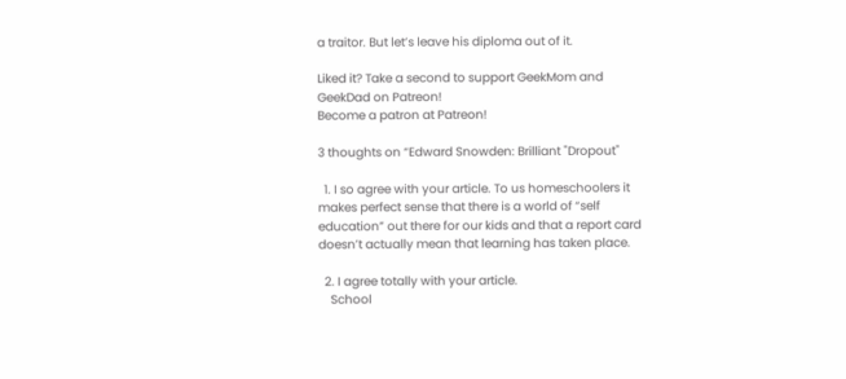a traitor. But let’s leave his diploma out of it.

Liked it? Take a second to support GeekMom and GeekDad on Patreon!
Become a patron at Patreon!

3 thoughts on “Edward Snowden: Brilliant "Dropout"

  1. I so agree with your article. To us homeschoolers it makes perfect sense that there is a world of “self education” out there for our kids and that a report card doesn’t actually mean that learning has taken place.

  2. I agree totally with your article.
    School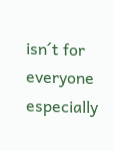isn´t for everyone especially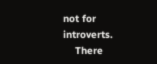not for introverts.
    There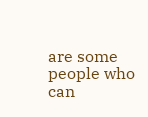are some people who can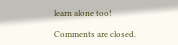learn alone too!

Comments are closed.